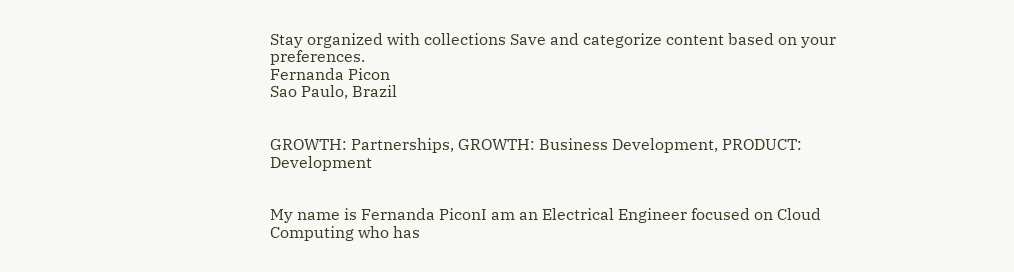Stay organized with collections Save and categorize content based on your preferences.
Fernanda Picon
Sao Paulo, Brazil


GROWTH: Partnerships, GROWTH: Business Development, PRODUCT: Development


My name is Fernanda PiconI am an Electrical Engineer focused on Cloud Computing who has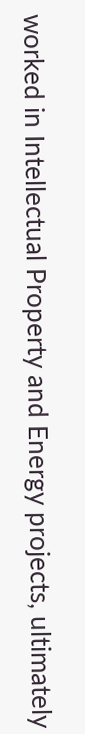worked in Intellectual Property and Energy projects, ultimately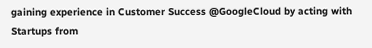gaining experience in Customer Success @GoogleCloud by acting with Startups from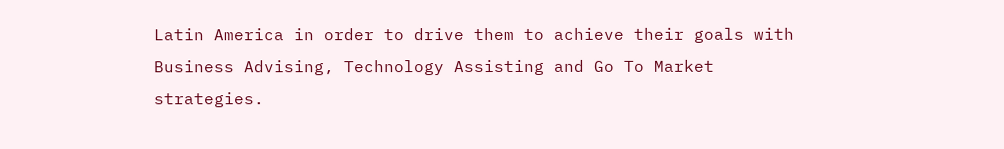Latin America in order to drive them to achieve their goals with Business Advising, Technology Assisting and Go To Market strategies.